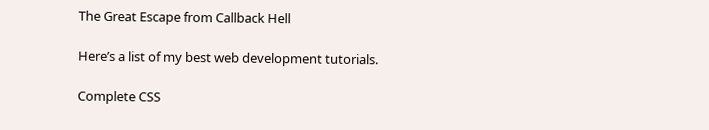The Great Escape from Callback Hell

Here’s a list of my best web development tutorials.

Complete CSS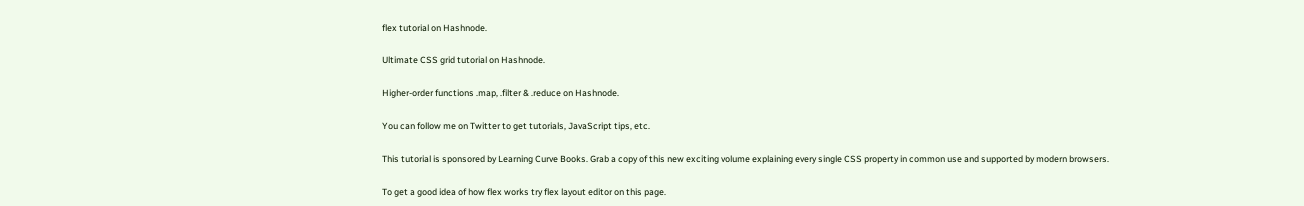flex tutorial on Hashnode.

Ultimate CSS grid tutorial on Hashnode.

Higher-order functions .map, .filter & .reduce on Hashnode.

You can follow me on Twitter to get tutorials, JavaScript tips, etc.

This tutorial is sponsored by Learning Curve Books. Grab a copy of this new exciting volume explaining every single CSS property in common use and supported by modern browsers.

To get a good idea of how flex works try flex layout editor on this page.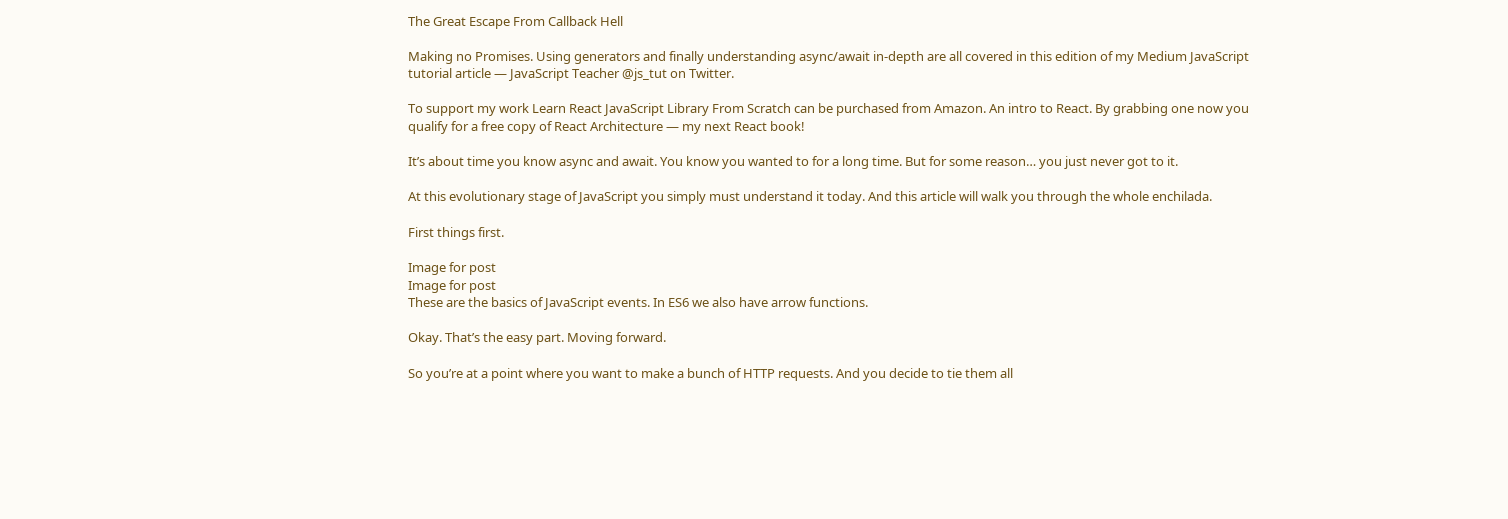The Great Escape From Callback Hell

Making no Promises. Using generators and finally understanding async/await in-depth are all covered in this edition of my Medium JavaScript tutorial article — JavaScript Teacher @js_tut on Twitter.

To support my work Learn React JavaScript Library From Scratch can be purchased from Amazon. An intro to React. By grabbing one now you qualify for a free copy of React Architecture — my next React book!

It’s about time you know async and await. You know you wanted to for a long time. But for some reason… you just never got to it.

At this evolutionary stage of JavaScript you simply must understand it today. And this article will walk you through the whole enchilada.

First things first.

Image for post
Image for post
These are the basics of JavaScript events. In ES6 we also have arrow functions.

Okay. That’s the easy part. Moving forward.

So you’re at a point where you want to make a bunch of HTTP requests. And you decide to tie them all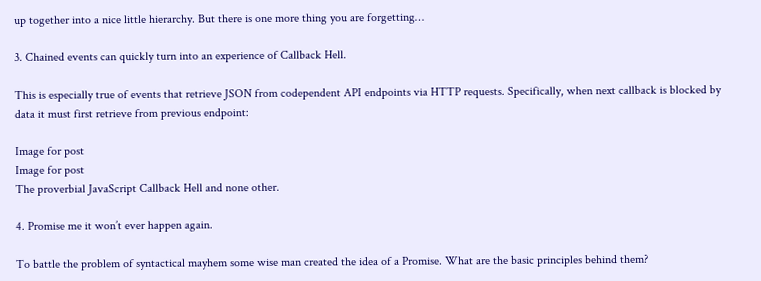up together into a nice little hierarchy. But there is one more thing you are forgetting…

3. Chained events can quickly turn into an experience of Callback Hell.

This is especially true of events that retrieve JSON from codependent API endpoints via HTTP requests. Specifically, when next callback is blocked by data it must first retrieve from previous endpoint:

Image for post
Image for post
The proverbial JavaScript Callback Hell and none other.

4. Promise me it won’t ever happen again.

To battle the problem of syntactical mayhem some wise man created the idea of a Promise. What are the basic principles behind them?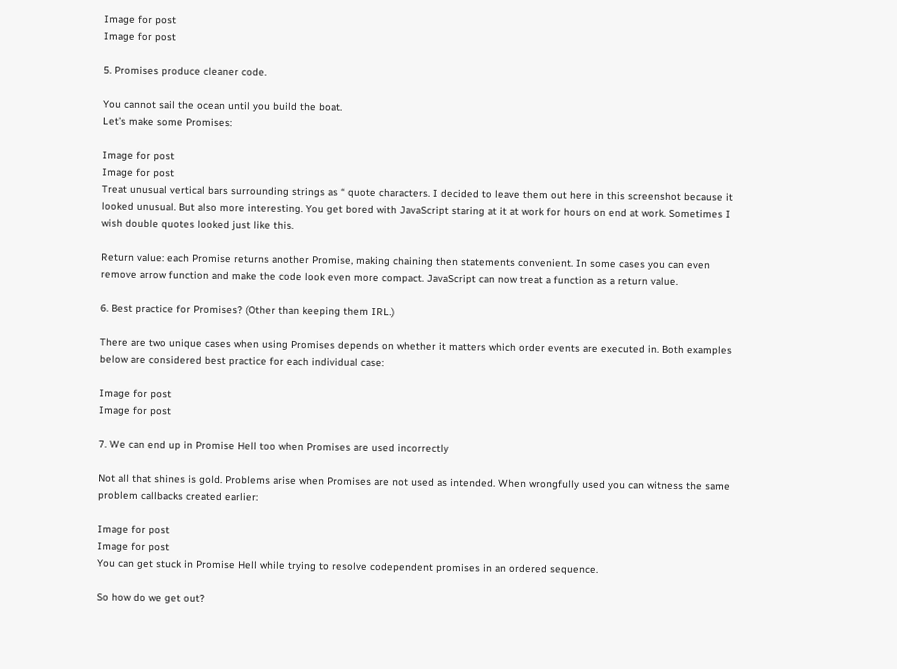Image for post
Image for post

5. Promises produce cleaner code.

You cannot sail the ocean until you build the boat.
Let’s make some Promises:

Image for post
Image for post
Treat unusual vertical bars surrounding strings as “ quote characters. I decided to leave them out here in this screenshot because it looked unusual. But also more interesting. You get bored with JavaScript staring at it at work for hours on end at work. Sometimes I wish double quotes looked just like this.

Return value: each Promise returns another Promise, making chaining then statements convenient. In some cases you can even remove arrow function and make the code look even more compact. JavaScript can now treat a function as a return value.

6. Best practice for Promises? (Other than keeping them IRL.)

There are two unique cases when using Promises depends on whether it matters which order events are executed in. Both examples below are considered best practice for each individual case:

Image for post
Image for post

7. We can end up in Promise Hell too when Promises are used incorrectly

Not all that shines is gold. Problems arise when Promises are not used as intended. When wrongfully used you can witness the same problem callbacks created earlier:

Image for post
Image for post
You can get stuck in Promise Hell while trying to resolve codependent promises in an ordered sequence.

So how do we get out?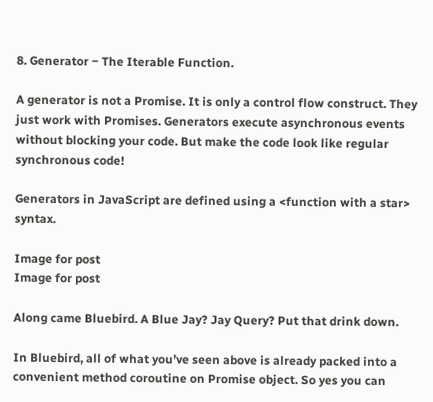8. Generator ‒ The Iterable Function.

A generator is not a Promise. It is only a control flow construct. They just work with Promises. Generators execute asynchronous events without blocking your code. But make the code look like regular synchronous code!

Generators in JavaScript are defined using a <function with a star> syntax.

Image for post
Image for post

Along came Bluebird. A Blue Jay? Jay Query? Put that drink down.

In Bluebird, all of what you’ve seen above is already packed into a convenient method coroutine on Promise object. So yes you can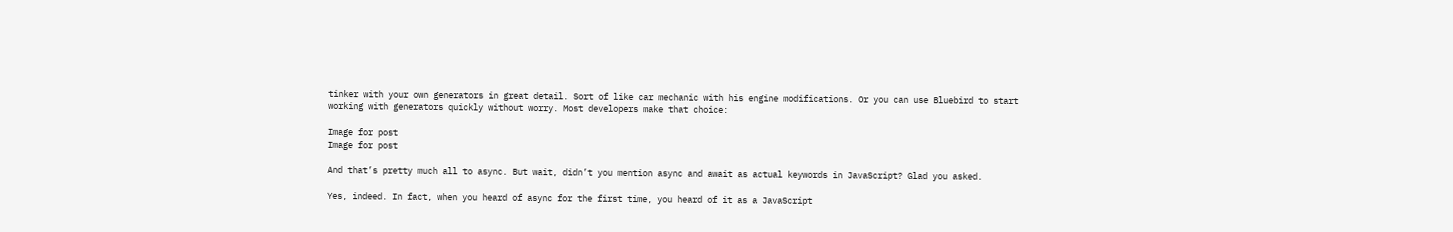tinker with your own generators in great detail. Sort of like car mechanic with his engine modifications. Or you can use Bluebird to start working with generators quickly without worry. Most developers make that choice:

Image for post
Image for post

And that’s pretty much all to async. But wait, didn’t you mention async and await as actual keywords in JavaScript? Glad you asked.

Yes, indeed. In fact, when you heard of async for the first time, you heard of it as a JavaScript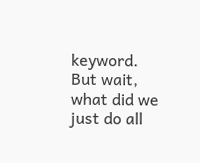keyword. But wait, what did we just do all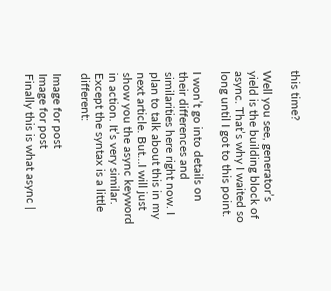this time?

Well you see, generator’s yield is the building block of async. That’s why I waited so long until I got to this point.

I won’t go into details on their differences and similarities here right now. I plan to talk about this in my next article. But…I will just show you the async keyword in action. It’s very similar. Except the syntax is a little different:

Image for post
Image for post
Finally this is what async |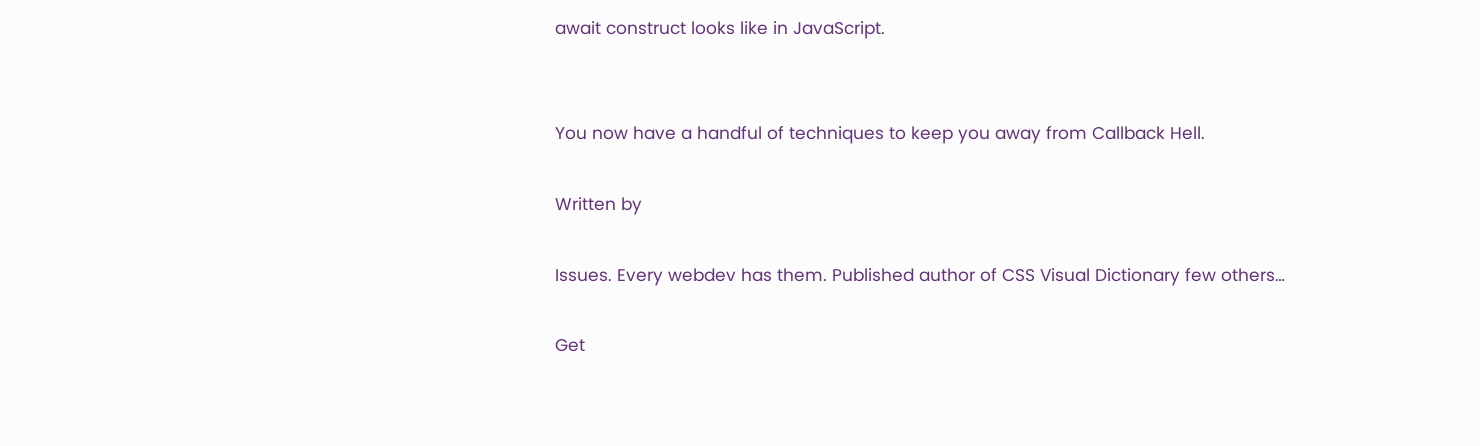await construct looks like in JavaScript.


You now have a handful of techniques to keep you away from Callback Hell.

Written by

Issues. Every webdev has them. Published author of CSS Visual Dictionary few others…

Get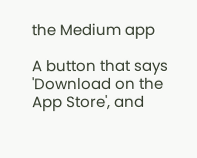the Medium app

A button that says 'Download on the App Store', and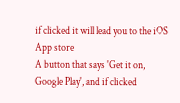if clicked it will lead you to the iOS App store
A button that says 'Get it on, Google Play', and if clicked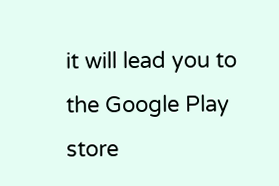it will lead you to the Google Play store